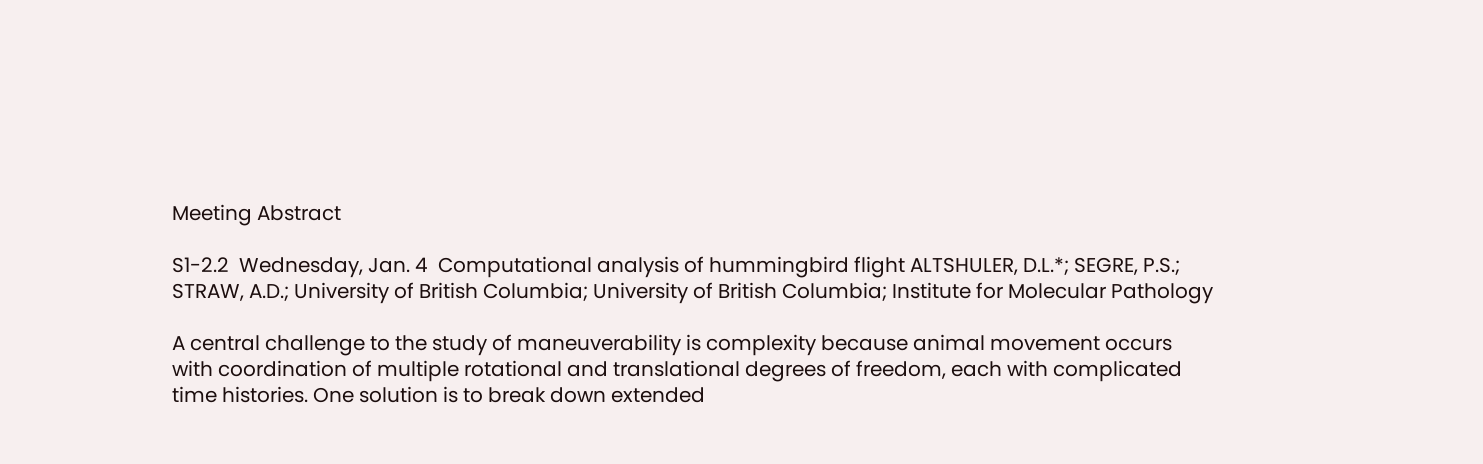Meeting Abstract

S1-2.2  Wednesday, Jan. 4  Computational analysis of hummingbird flight ALTSHULER, D.L.*; SEGRE, P.S.; STRAW, A.D.; University of British Columbia; University of British Columbia; Institute for Molecular Pathology

A central challenge to the study of maneuverability is complexity because animal movement occurs with coordination of multiple rotational and translational degrees of freedom, each with complicated time histories. One solution is to break down extended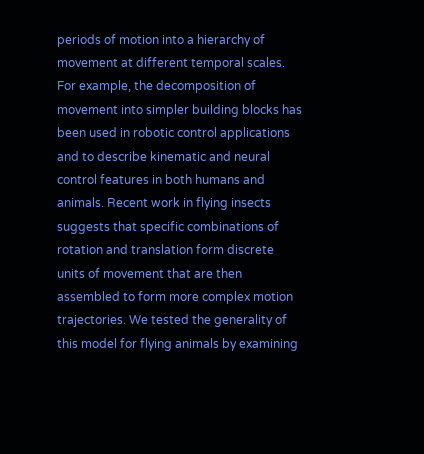periods of motion into a hierarchy of movement at different temporal scales. For example, the decomposition of movement into simpler building blocks has been used in robotic control applications and to describe kinematic and neural control features in both humans and animals. Recent work in flying insects suggests that specific combinations of rotation and translation form discrete units of movement that are then assembled to form more complex motion trajectories. We tested the generality of this model for flying animals by examining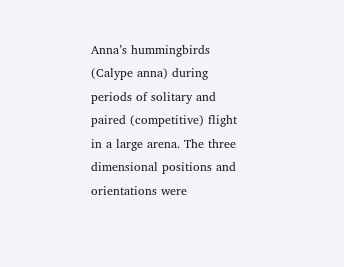Anna’s hummingbirds (Calype anna) during periods of solitary and paired (competitive) flight in a large arena. The three dimensional positions and orientations were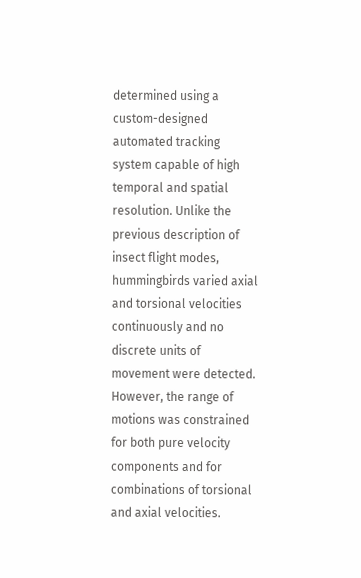determined using a custom-designed automated tracking system capable of high temporal and spatial resolution. Unlike the previous description of insect flight modes, hummingbirds varied axial and torsional velocities continuously and no discrete units of movement were detected. However, the range of motions was constrained for both pure velocity components and for combinations of torsional and axial velocities.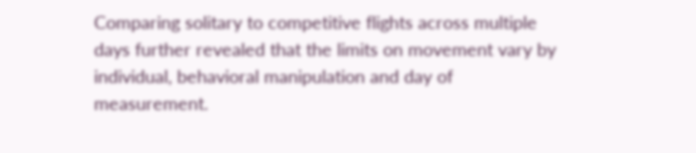Comparing solitary to competitive flights across multiple days further revealed that the limits on movement vary by individual, behavioral manipulation and day of measurement.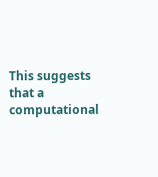This suggests that a computational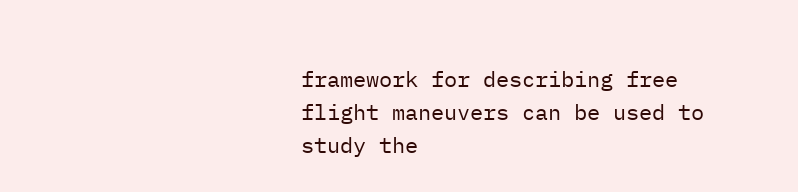framework for describing free flight maneuvers can be used to study the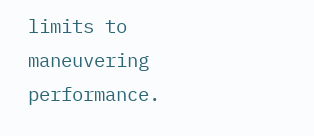limits to maneuvering performance.